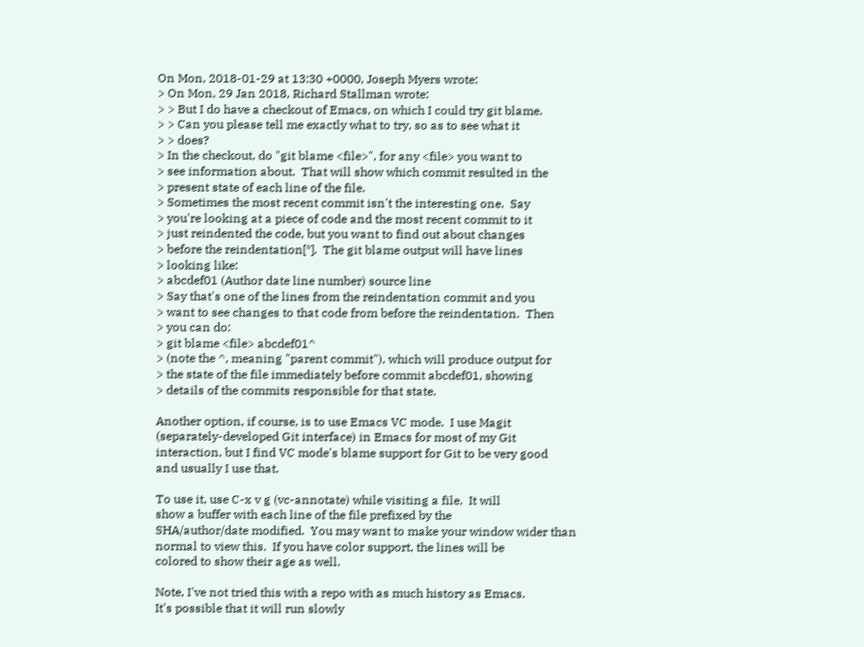On Mon, 2018-01-29 at 13:30 +0000, Joseph Myers wrote:
> On Mon, 29 Jan 2018, Richard Stallman wrote:
> > But I do have a checkout of Emacs, on which I could try git blame.
> > Can you please tell me exactly what to try, so as to see what it
> > does?
> In the checkout, do "git blame <file>", for any <file> you want to
> see information about.  That will show which commit resulted in the
> present state of each line of the file.
> Sometimes the most recent commit isn't the interesting one.  Say
> you're looking at a piece of code and the most recent commit to it
> just reindented the code, but you want to find out about changes
> before the reindentation[*].  The git blame output will have lines
> looking like:
> abcdef01 (Author date line number) source line
> Say that's one of the lines from the reindentation commit and you
> want to see changes to that code from before the reindentation.  Then
> you can do:
> git blame <file> abcdef01^
> (note the ^, meaning "parent commit"), which will produce output for
> the state of the file immediately before commit abcdef01, showing
> details of the commits responsible for that state.

Another option, if course, is to use Emacs VC mode.  I use Magit
(separately-developed Git interface) in Emacs for most of my Git
interaction, but I find VC mode's blame support for Git to be very good
and usually I use that.

To use it, use C-x v g (vc-annotate) while visiting a file.  It will
show a buffer with each line of the file prefixed by the
SHA/author/date modified.  You may want to make your window wider than
normal to view this.  If you have color support, the lines will be
colored to show their age as well.

Note, I've not tried this with a repo with as much history as Emacs.
It's possible that it will run slowly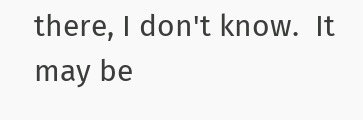there, I don't know.  It may be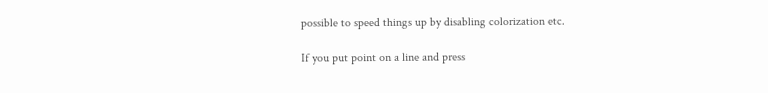possible to speed things up by disabling colorization etc.

If you put point on a line and press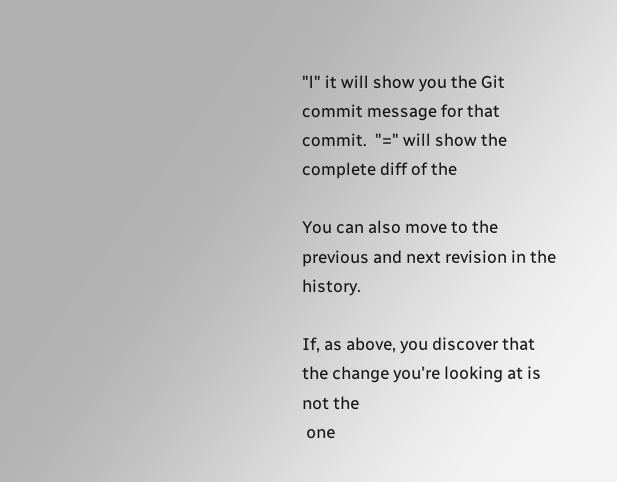"l" it will show you the Git
commit message for that commit.  "=" will show the complete diff of the

You can also move to the previous and next revision in the history.

If, as above, you discover that the change you're looking at is not the
 one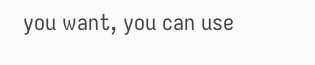you want, you can use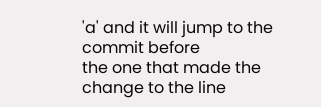'a' and it will jump to the commit before
the one that made the change to the line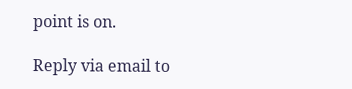point is on.

Reply via email to